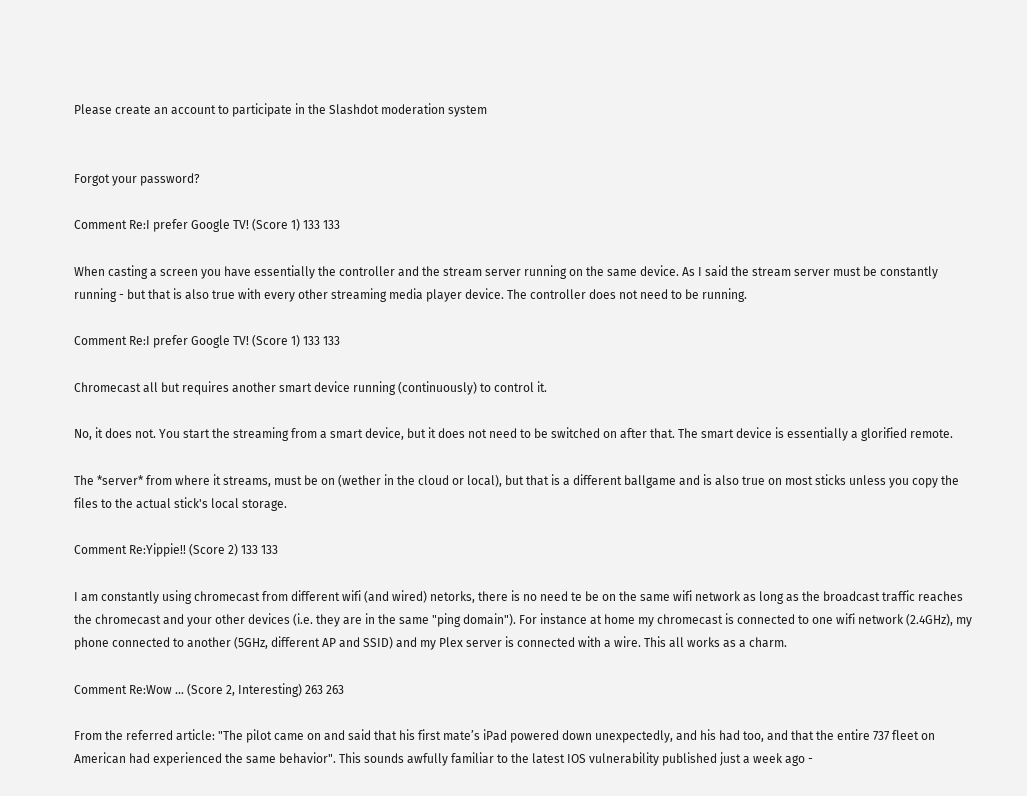Please create an account to participate in the Slashdot moderation system


Forgot your password?

Comment Re:I prefer Google TV! (Score 1) 133 133

When casting a screen you have essentially the controller and the stream server running on the same device. As I said the stream server must be constantly running - but that is also true with every other streaming media player device. The controller does not need to be running.

Comment Re:I prefer Google TV! (Score 1) 133 133

Chromecast all but requires another smart device running (continuously) to control it.

No, it does not. You start the streaming from a smart device, but it does not need to be switched on after that. The smart device is essentially a glorified remote.

The *server* from where it streams, must be on (wether in the cloud or local), but that is a different ballgame and is also true on most sticks unless you copy the files to the actual stick's local storage.

Comment Re:Yippie!! (Score 2) 133 133

I am constantly using chromecast from different wifi (and wired) netorks, there is no need te be on the same wifi network as long as the broadcast traffic reaches the chromecast and your other devices (i.e. they are in the same "ping domain"). For instance at home my chromecast is connected to one wifi network (2.4GHz), my phone connected to another (5GHz, different AP and SSID) and my Plex server is connected with a wire. This all works as a charm.

Comment Re:Wow ... (Score 2, Interesting) 263 263

From the referred article: "The pilot came on and said that his first mate’s iPad powered down unexpectedly, and his had too, and that the entire 737 fleet on American had experienced the same behavior". This sounds awfully familiar to the latest IOS vulnerability published just a week ago -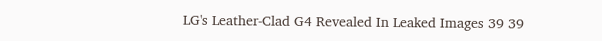LG's Leather-Clad G4 Revealed In Leaked Images 39 39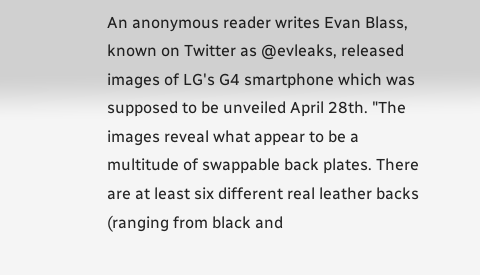An anonymous reader writes Evan Blass, known on Twitter as @evleaks, released images of LG's G4 smartphone which was supposed to be unveiled April 28th. "The images reveal what appear to be a multitude of swappable back plates. There are at least six different real leather backs (ranging from black and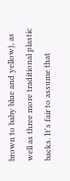brown to baby blue and yellow), as well as three more traditional plastic backs. It's fair to assume that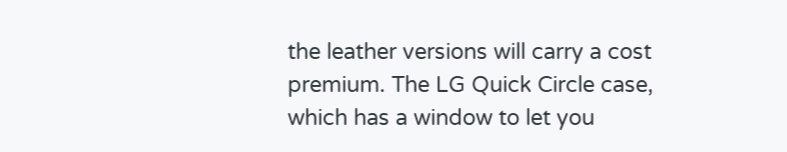the leather versions will carry a cost premium. The LG Quick Circle case, which has a window to let you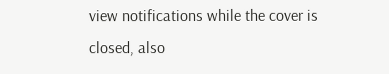view notifications while the cover is closed, also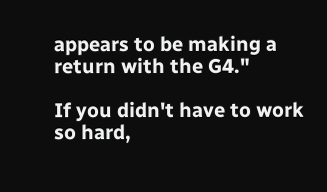appears to be making a return with the G4."

If you didn't have to work so hard,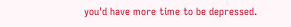you'd have more time to be depressed.